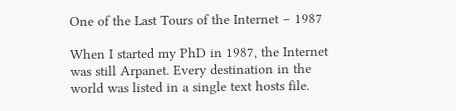One of the Last Tours of the Internet – 1987

When I started my PhD in 1987, the Internet was still Arpanet. Every destination in the world was listed in a single text hosts file.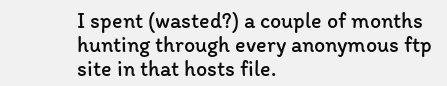I spent (wasted?) a couple of months hunting through every anonymous ftp site in that hosts file.